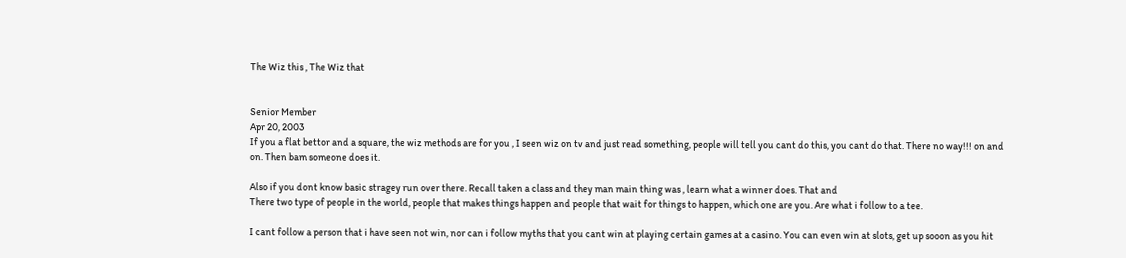The Wiz this , The Wiz that


Senior Member
Apr 20, 2003
If you a flat bettor and a square, the wiz methods are for you , I seen wiz on tv and just read something, people will tell you cant do this, you cant do that. There no way!!! on and on. Then bam someone does it.

Also if you dont know basic stragey run over there. Recall taken a class and they man main thing was , learn what a winner does. That and
There two type of people in the world, people that makes things happen and people that wait for things to happen, which one are you. Are what i follow to a tee.

I cant follow a person that i have seen not win, nor can i follow myths that you cant win at playing certain games at a casino. You can even win at slots, get up sooon as you hit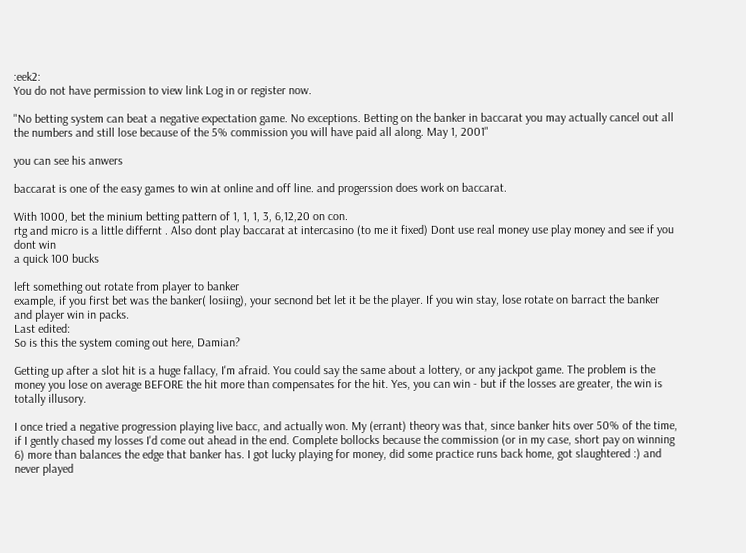:eek2:
You do not have permission to view link Log in or register now.

"No betting system can beat a negative expectation game. No exceptions. Betting on the banker in baccarat you may actually cancel out all the numbers and still lose because of the 5% commission you will have paid all along. May 1, 2001"

you can see his anwers

baccarat is one of the easy games to win at online and off line. and progerssion does work on baccarat.

With 1000, bet the minium betting pattern of 1, 1, 1, 3, 6,12,20 on con.
rtg and micro is a little differnt . Also dont play baccarat at intercasino (to me it fixed) Dont use real money use play money and see if you dont win
a quick 100 bucks

left something out rotate from player to banker
example, if you first bet was the banker( losiing), your secnond bet let it be the player. If you win stay, lose rotate on barract the banker and player win in packs.
Last edited:
So is this the system coming out here, Damian?

Getting up after a slot hit is a huge fallacy, I'm afraid. You could say the same about a lottery, or any jackpot game. The problem is the money you lose on average BEFORE the hit more than compensates for the hit. Yes, you can win - but if the losses are greater, the win is totally illusory.

I once tried a negative progression playing live bacc, and actually won. My (errant) theory was that, since banker hits over 50% of the time, if I gently chased my losses I'd come out ahead in the end. Complete bollocks because the commission (or in my case, short pay on winning 6) more than balances the edge that banker has. I got lucky playing for money, did some practice runs back home, got slaughtered :) and never played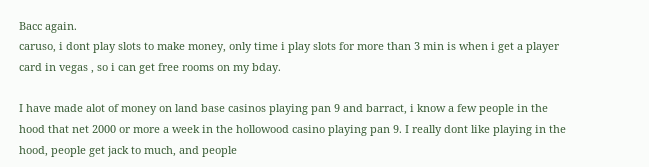Bacc again.
caruso, i dont play slots to make money, only time i play slots for more than 3 min is when i get a player card in vegas , so i can get free rooms on my bday.

I have made alot of money on land base casinos playing pan 9 and barract, i know a few people in the hood that net 2000 or more a week in the hollowood casino playing pan 9. I really dont like playing in the hood, people get jack to much, and people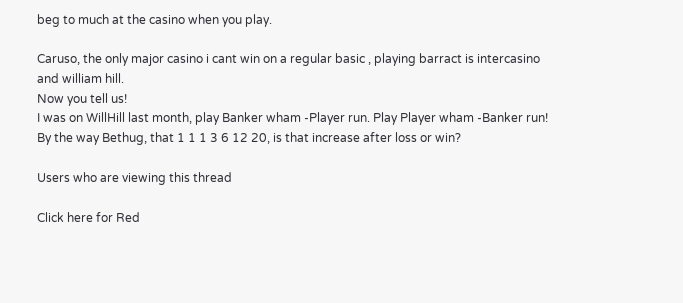beg to much at the casino when you play.

Caruso, the only major casino i cant win on a regular basic , playing barract is intercasino and william hill.
Now you tell us!
I was on WillHill last month, play Banker wham -Player run. Play Player wham -Banker run! By the way Bethug, that 1 1 1 3 6 12 20, is that increase after loss or win?

Users who are viewing this thread

Click here for Red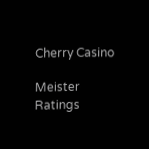Cherry Casino

Meister Ratings